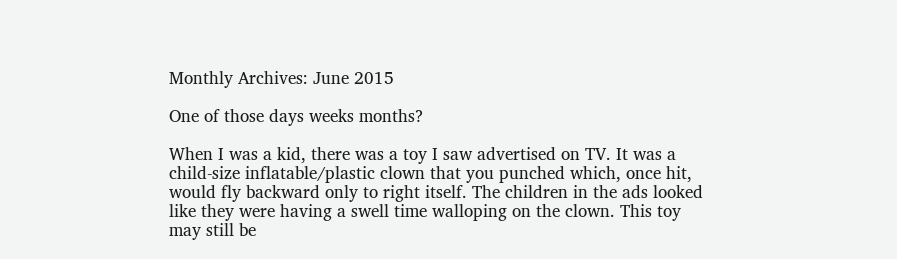Monthly Archives: June 2015

One of those days weeks months?

When I was a kid, there was a toy I saw advertised on TV. It was a child-size inflatable/plastic clown that you punched which, once hit, would fly backward only to right itself. The children in the ads looked like they were having a swell time walloping on the clown. This toy may still be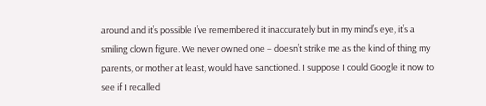around and it’s possible I’ve remembered it inaccurately but in my mind’s eye, it’s a smiling clown figure. We never owned one – doesn’t strike me as the kind of thing my parents, or mother at least, would have sanctioned. I suppose I could Google it now to see if I recalled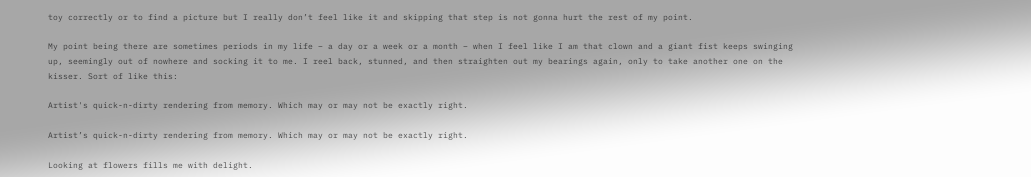toy correctly or to find a picture but I really don’t feel like it and skipping that step is not gonna hurt the rest of my point.

My point being there are sometimes periods in my life – a day or a week or a month – when I feel like I am that clown and a giant fist keeps swinging up, seemingly out of nowhere and socking it to me. I reel back, stunned, and then straighten out my bearings again, only to take another one on the kisser. Sort of like this:

Artist's quick-n-dirty rendering from memory. Which may or may not be exactly right.

Artist’s quick-n-dirty rendering from memory. Which may or may not be exactly right.

Looking at flowers fills me with delight.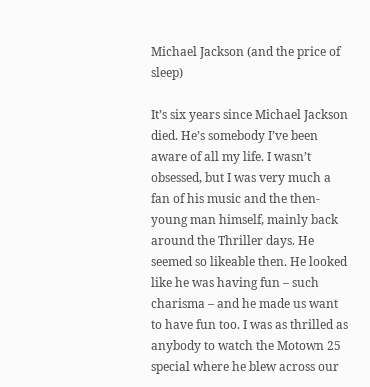Michael Jackson (and the price of sleep)

It’s six years since Michael Jackson died. He’s somebody I’ve been aware of all my life. I wasn’t obsessed, but I was very much a fan of his music and the then-young man himself, mainly back around the Thriller days. He seemed so likeable then. He looked like he was having fun – such charisma – and he made us want to have fun too. I was as thrilled as anybody to watch the Motown 25 special where he blew across our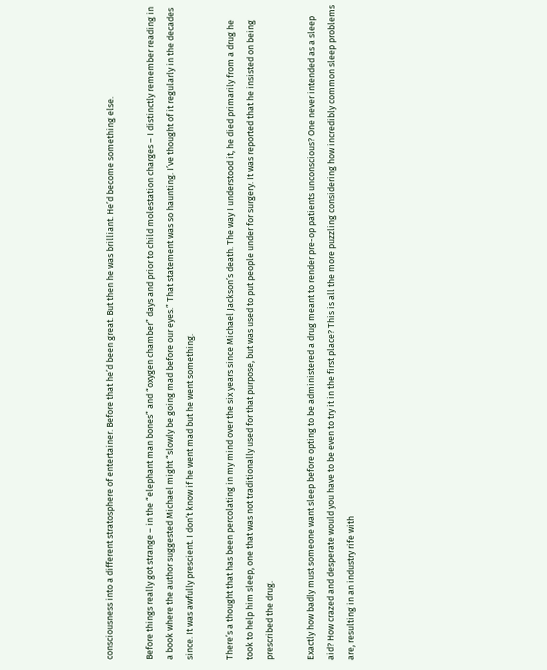consciousness into a different stratosphere of entertainer. Before that he’d been great. But then he was brilliant. He’d become something else.

Before things really got strange – in the “elephant man bones” and “oxygen chamber” days and prior to child molestation charges – I distinctly remember reading in a book where the author suggested Michael might “slowly be going mad before our eyes.” That statement was so haunting. I’ve thought of it regularly in the decades since. It was awfully prescient. I don’t know if he went mad but he went something.

There’s a thought that has been percolating in my mind over the six years since Michael Jackson’s death. The way I understood it, he died primarily from a drug he took to help him sleep, one that was not traditionally used for that purpose, but was used to put people under for surgery. It was reported that he insisted on being prescribed the drug.

Exactly how badly must someone want sleep before opting to be administered a drug meant to render pre-op patients unconscious? One never intended as a sleep aid? How crazed and desperate would you have to be even to try it in the first place? This is all the more puzzling considering how incredibly common sleep problems are, resulting in an industry rife with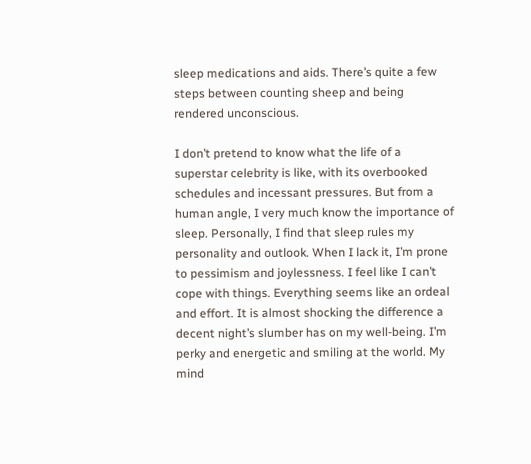sleep medications and aids. There’s quite a few steps between counting sheep and being rendered unconscious.

I don’t pretend to know what the life of a superstar celebrity is like, with its overbooked schedules and incessant pressures. But from a human angle, I very much know the importance of sleep. Personally, I find that sleep rules my personality and outlook. When I lack it, I’m prone to pessimism and joylessness. I feel like I can’t cope with things. Everything seems like an ordeal and effort. It is almost shocking the difference a decent night’s slumber has on my well-being. I’m perky and energetic and smiling at the world. My mind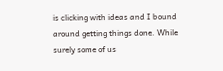is clicking with ideas and I bound around getting things done. While surely some of us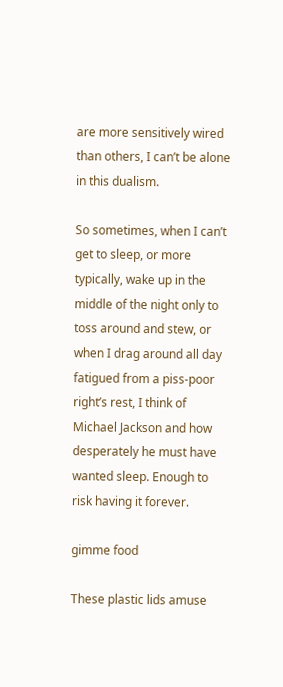are more sensitively wired than others, I can’t be alone in this dualism.

So sometimes, when I can’t get to sleep, or more typically, wake up in the middle of the night only to toss around and stew, or when I drag around all day fatigued from a piss-poor right’s rest, I think of Michael Jackson and how desperately he must have wanted sleep. Enough to risk having it forever.

gimme food

These plastic lids amuse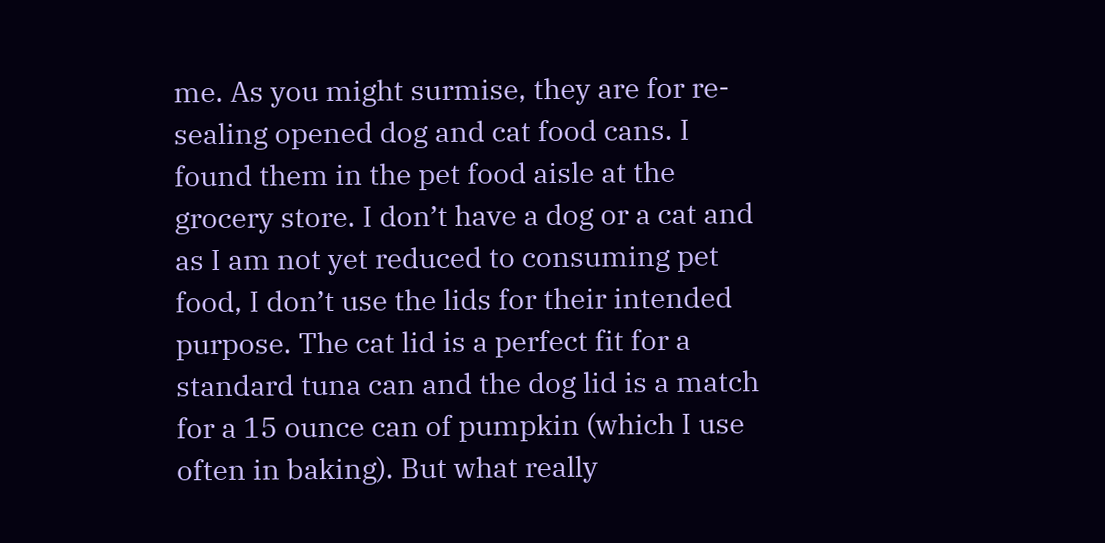me. As you might surmise, they are for re-sealing opened dog and cat food cans. I found them in the pet food aisle at the grocery store. I don’t have a dog or a cat and as I am not yet reduced to consuming pet food, I don’t use the lids for their intended purpose. The cat lid is a perfect fit for a standard tuna can and the dog lid is a match for a 15 ounce can of pumpkin (which I use often in baking). But what really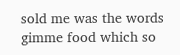sold me was the words gimme food which so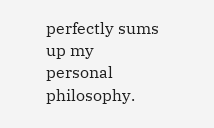perfectly sums up my personal philosophy.